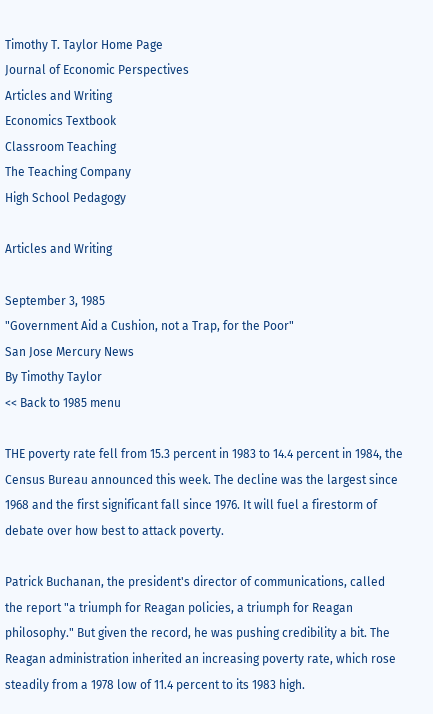Timothy T. Taylor Home Page
Journal of Economic Perspectives
Articles and Writing
Economics Textbook
Classroom Teaching
The Teaching Company
High School Pedagogy

Articles and Writing

September 3, 1985
"Government Aid a Cushion, not a Trap, for the Poor"
San Jose Mercury News
By Timothy Taylor
<< Back to 1985 menu

THE poverty rate fell from 15.3 percent in 1983 to 14.4 percent in 1984, the Census Bureau announced this week. The decline was the largest since 1968 and the first significant fall since 1976. It will fuel a firestorm of debate over how best to attack poverty.

Patrick Buchanan, the president's director of communications, called the report "a triumph for Reagan policies, a triumph for Reagan philosophy." But given the record, he was pushing credibility a bit. The Reagan administration inherited an increasing poverty rate, which rose steadily from a 1978 low of 11.4 percent to its 1983 high.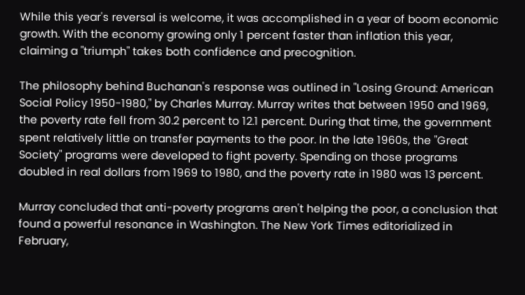While this year's reversal is welcome, it was accomplished in a year of boom economic growth. With the economy growing only 1 percent faster than inflation this year, claiming a "triumph" takes both confidence and precognition.

The philosophy behind Buchanan's response was outlined in "Losing Ground: American Social Policy 1950-1980," by Charles Murray. Murray writes that between 1950 and 1969, the poverty rate fell from 30.2 percent to 12.1 percent. During that time, the government spent relatively little on transfer payments to the poor. In the late 1960s, the "Great Society" programs were developed to fight poverty. Spending on those programs doubled in real dollars from 1969 to 1980, and the poverty rate in 1980 was 13 percent.

Murray concluded that anti-poverty programs aren't helping the poor, a conclusion that found a powerful resonance in Washington. The New York Times editorialized in February,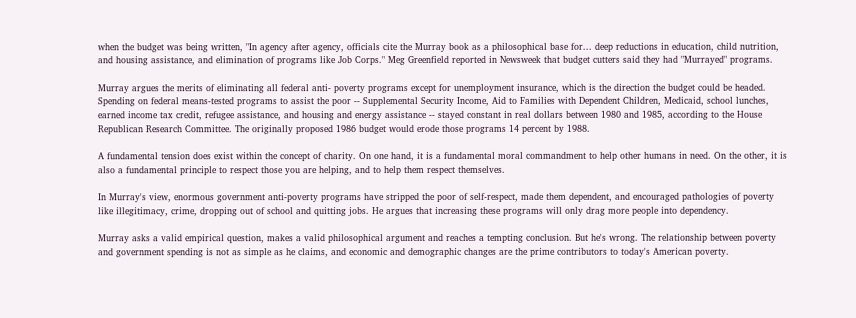when the budget was being written, "In agency after agency, officials cite the Murray book as a philosophical base for... deep reductions in education, child nutrition, and housing assistance, and elimination of programs like Job Corps." Meg Greenfield reported in Newsweek that budget cutters said they had "Murrayed" programs.

Murray argues the merits of eliminating all federal anti- poverty programs except for unemployment insurance, which is the direction the budget could be headed. Spending on federal means-tested programs to assist the poor -- Supplemental Security Income, Aid to Families with Dependent Children, Medicaid, school lunches, earned income tax credit, refugee assistance, and housing and energy assistance -- stayed constant in real dollars between 1980 and 1985, according to the House Republican Research Committee. The originally proposed 1986 budget would erode those programs 14 percent by 1988.

A fundamental tension does exist within the concept of charity. On one hand, it is a fundamental moral commandment to help other humans in need. On the other, it is also a fundamental principle to respect those you are helping, and to help them respect themselves.

In Murray's view, enormous government anti-poverty programs have stripped the poor of self-respect, made them dependent, and encouraged pathologies of poverty like illegitimacy, crime, dropping out of school and quitting jobs. He argues that increasing these programs will only drag more people into dependency.

Murray asks a valid empirical question, makes a valid philosophical argument and reaches a tempting conclusion. But he's wrong. The relationship between poverty and government spending is not as simple as he claims, and economic and demographic changes are the prime contributors to today's American poverty.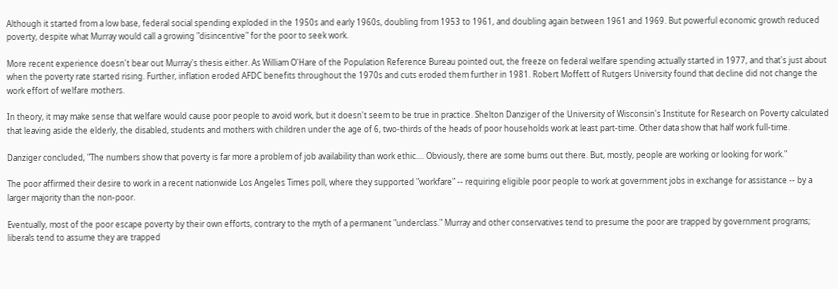Although it started from a low base, federal social spending exploded in the 1950s and early 1960s, doubling from 1953 to 1961, and doubling again between 1961 and 1969. But powerful economic growth reduced poverty, despite what Murray would call a growing "disincentive" for the poor to seek work.

More recent experience doesn't bear out Murray's thesis either. As William O'Hare of the Population Reference Bureau pointed out, the freeze on federal welfare spending actually started in 1977, and that's just about when the poverty rate started rising. Further, inflation eroded AFDC benefits throughout the 1970s and cuts eroded them further in 1981. Robert Moffett of Rutgers University found that decline did not change the work effort of welfare mothers.

In theory, it may make sense that welfare would cause poor people to avoid work, but it doesn't seem to be true in practice. Shelton Danziger of the University of Wisconsin's Institute for Research on Poverty calculated that leaving aside the elderly, the disabled, students and mothers with children under the age of 6, two-thirds of the heads of poor households work at least part-time. Other data show that half work full-time.

Danziger concluded, "The numbers show that poverty is far more a problem of job availability than work ethic.... Obviously, there are some bums out there. But, mostly, people are working or looking for work."

The poor affirmed their desire to work in a recent nationwide Los Angeles Times poll, where they supported "workfare" -- requiring eligible poor people to work at government jobs in exchange for assistance -- by a larger majority than the non-poor.

Eventually, most of the poor escape poverty by their own efforts, contrary to the myth of a permanent "underclass." Murray and other conservatives tend to presume the poor are trapped by government programs; liberals tend to assume they are trapped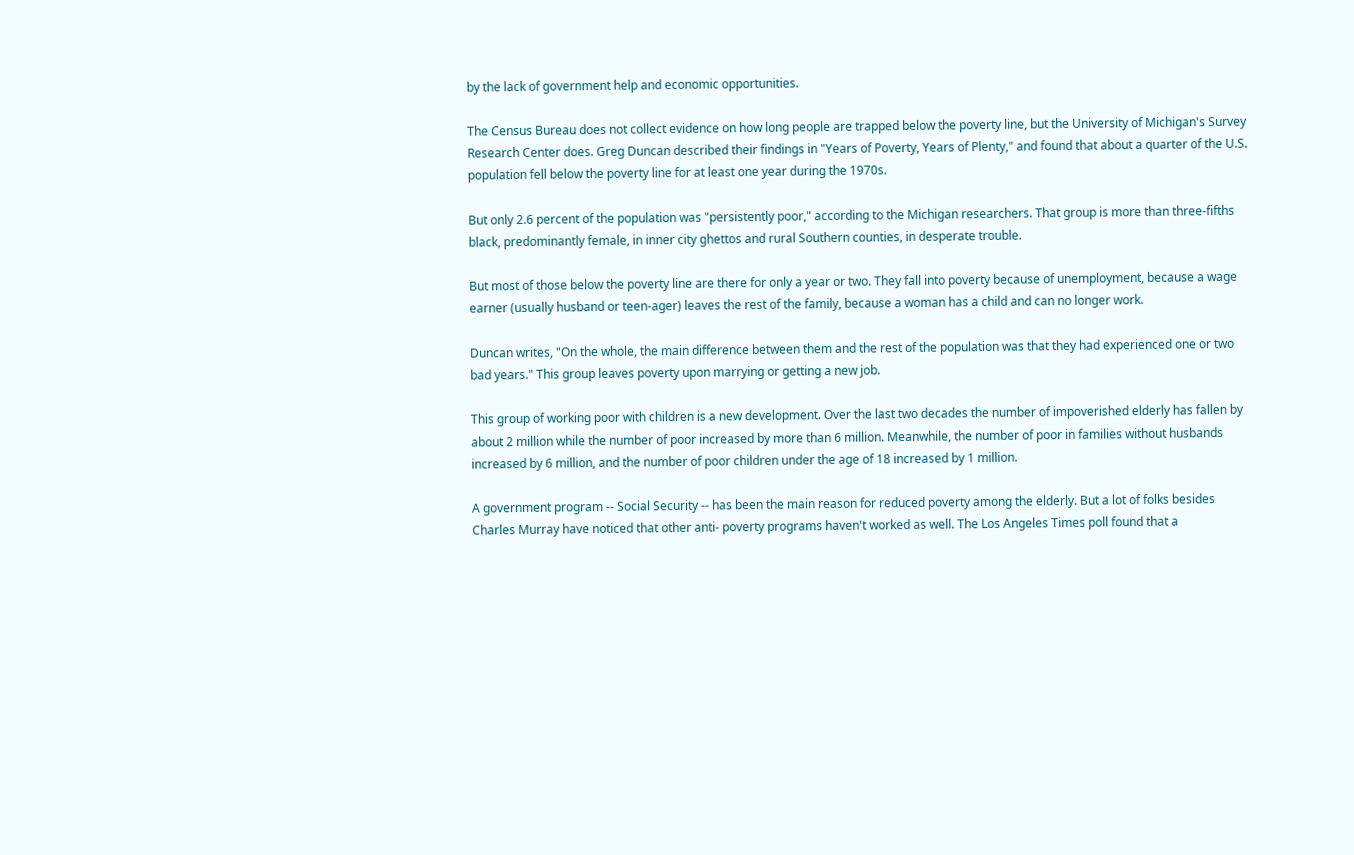by the lack of government help and economic opportunities.

The Census Bureau does not collect evidence on how long people are trapped below the poverty line, but the University of Michigan's Survey Research Center does. Greg Duncan described their findings in "Years of Poverty, Years of Plenty," and found that about a quarter of the U.S. population fell below the poverty line for at least one year during the 1970s.

But only 2.6 percent of the population was "persistently poor," according to the Michigan researchers. That group is more than three-fifths black, predominantly female, in inner city ghettos and rural Southern counties, in desperate trouble.

But most of those below the poverty line are there for only a year or two. They fall into poverty because of unemployment, because a wage earner (usually husband or teen-ager) leaves the rest of the family, because a woman has a child and can no longer work.

Duncan writes, "On the whole, the main difference between them and the rest of the population was that they had experienced one or two bad years." This group leaves poverty upon marrying or getting a new job.

This group of working poor with children is a new development. Over the last two decades the number of impoverished elderly has fallen by about 2 million while the number of poor increased by more than 6 million. Meanwhile, the number of poor in families without husbands increased by 6 million, and the number of poor children under the age of 18 increased by 1 million.

A government program -- Social Security -- has been the main reason for reduced poverty among the elderly. But a lot of folks besides Charles Murray have noticed that other anti- poverty programs haven't worked as well. The Los Angeles Times poll found that a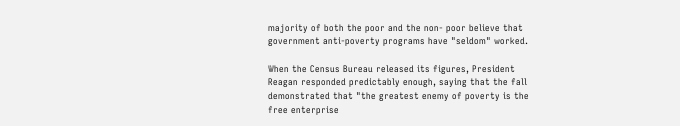majority of both the poor and the non- poor believe that government anti-poverty programs have "seldom" worked.

When the Census Bureau released its figures, President Reagan responded predictably enough, saying that the fall demonstrated that "the greatest enemy of poverty is the free enterprise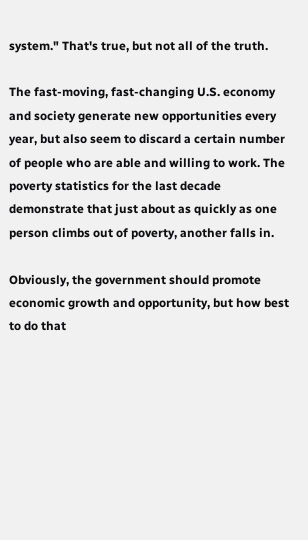system." That's true, but not all of the truth.

The fast-moving, fast-changing U.S. economy and society generate new opportunities every year, but also seem to discard a certain number of people who are able and willing to work. The poverty statistics for the last decade demonstrate that just about as quickly as one person climbs out of poverty, another falls in.

Obviously, the government should promote economic growth and opportunity, but how best to do that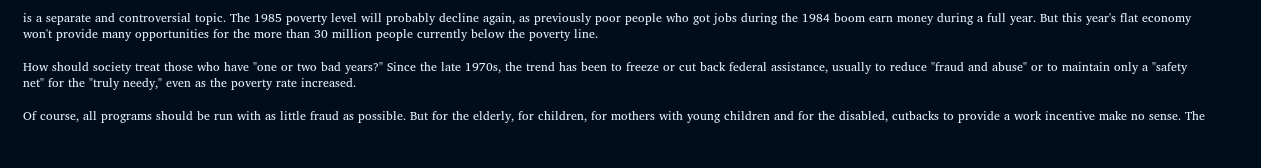is a separate and controversial topic. The 1985 poverty level will probably decline again, as previously poor people who got jobs during the 1984 boom earn money during a full year. But this year's flat economy won't provide many opportunities for the more than 30 million people currently below the poverty line.

How should society treat those who have "one or two bad years?" Since the late 1970s, the trend has been to freeze or cut back federal assistance, usually to reduce "fraud and abuse" or to maintain only a "safety net" for the "truly needy," even as the poverty rate increased.

Of course, all programs should be run with as little fraud as possible. But for the elderly, for children, for mothers with young children and for the disabled, cutbacks to provide a work incentive make no sense. The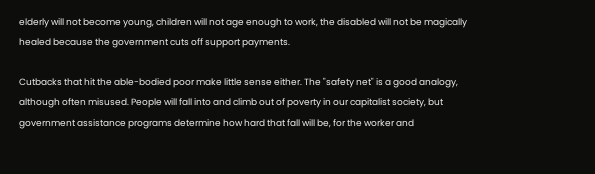elderly will not become young, children will not age enough to work, the disabled will not be magically healed because the government cuts off support payments.

Cutbacks that hit the able-bodied poor make little sense either. The "safety net" is a good analogy, although often misused. People will fall into and climb out of poverty in our capitalist society, but government assistance programs determine how hard that fall will be, for the worker and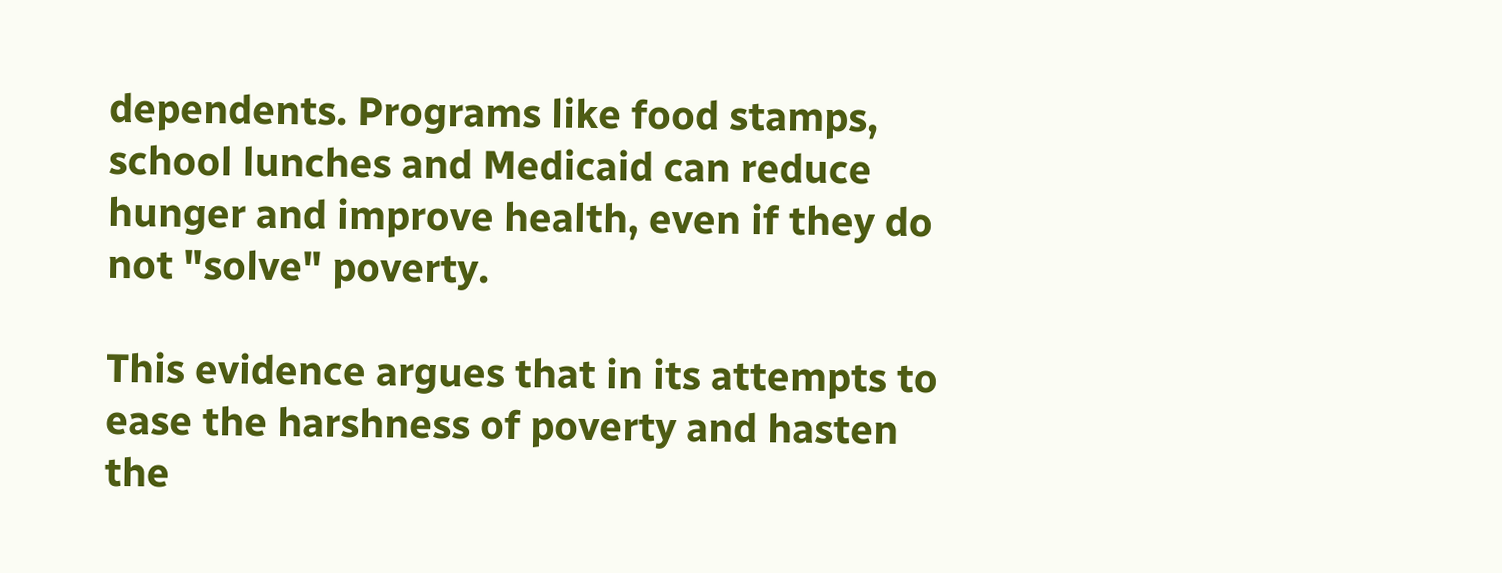dependents. Programs like food stamps, school lunches and Medicaid can reduce hunger and improve health, even if they do not "solve" poverty.

This evidence argues that in its attempts to ease the harshness of poverty and hasten the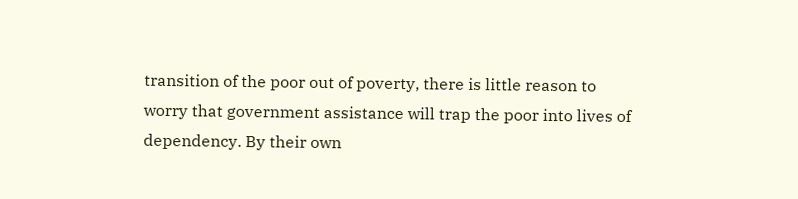transition of the poor out of poverty, there is little reason to worry that government assistance will trap the poor into lives of dependency. By their own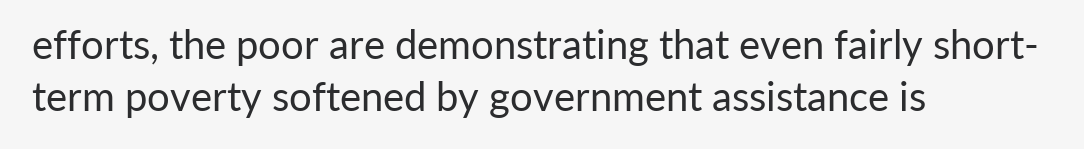efforts, the poor are demonstrating that even fairly short-term poverty softened by government assistance is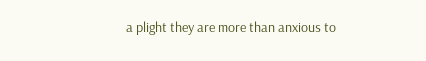a plight they are more than anxious to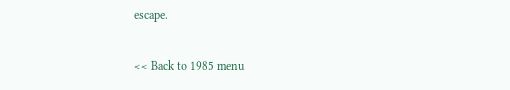escape.

<< Back to 1985 menu